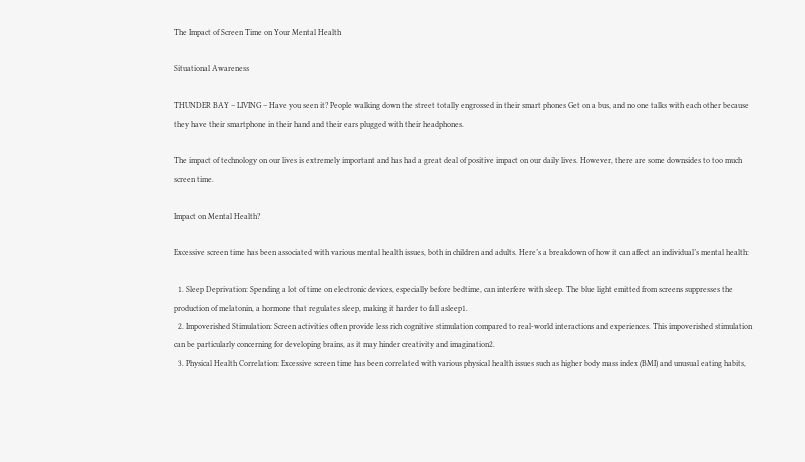The Impact of Screen Time on Your Mental Health

Situational Awareness

THUNDER BAY – LIVING – Have you seen it? People walking down the street totally engrossed in their smart phones Get on a bus, and no one talks with each other because they have their smartphone in their hand and their ears plugged with their headphones.

The impact of technology on our lives is extremely important and has had a great deal of positive impact on our daily lives. However, there are some downsides to too much screen time.

Impact on Mental Health?

Excessive screen time has been associated with various mental health issues, both in children and adults. Here’s a breakdown of how it can affect an individual’s mental health:

  1. Sleep Deprivation: Spending a lot of time on electronic devices, especially before bedtime, can interfere with sleep. The blue light emitted from screens suppresses the production of melatonin, a hormone that regulates sleep, making it harder to fall asleep1.
  2. Impoverished Stimulation: Screen activities often provide less rich cognitive stimulation compared to real-world interactions and experiences. This impoverished stimulation can be particularly concerning for developing brains, as it may hinder creativity and imagination2.
  3. Physical Health Correlation: Excessive screen time has been correlated with various physical health issues such as higher body mass index (BMI) and unusual eating habits,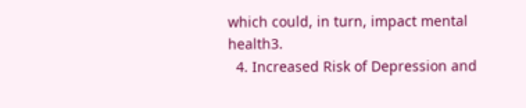which could, in turn, impact mental health3.
  4. Increased Risk of Depression and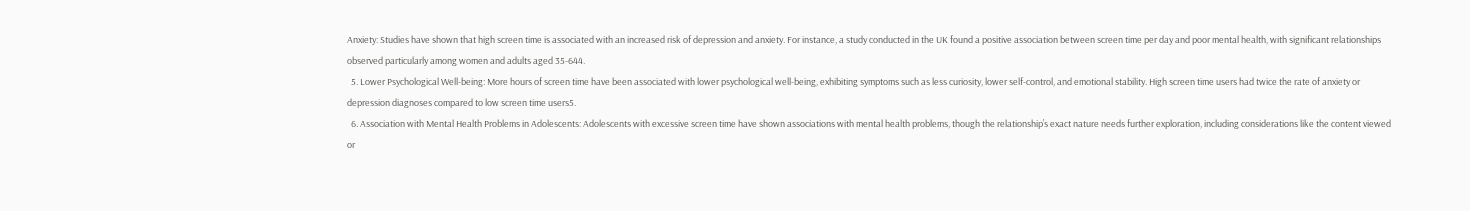Anxiety: Studies have shown that high screen time is associated with an increased risk of depression and anxiety. For instance, a study conducted in the UK found a positive association between screen time per day and poor mental health, with significant relationships observed particularly among women and adults aged 35-644.
  5. Lower Psychological Well-being: More hours of screen time have been associated with lower psychological well-being, exhibiting symptoms such as less curiosity, lower self-control, and emotional stability. High screen time users had twice the rate of anxiety or depression diagnoses compared to low screen time users5.
  6. Association with Mental Health Problems in Adolescents: Adolescents with excessive screen time have shown associations with mental health problems, though the relationship’s exact nature needs further exploration, including considerations like the content viewed or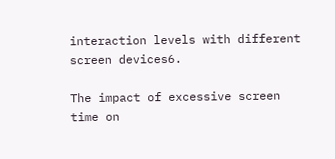interaction levels with different screen devices6.

The impact of excessive screen time on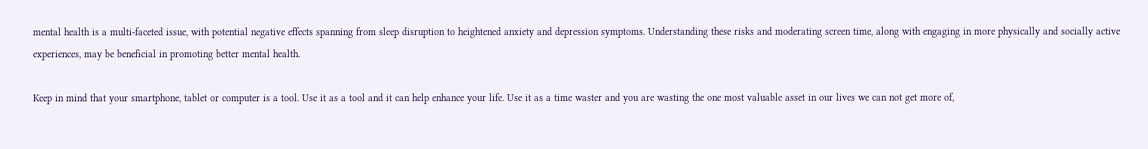mental health is a multi-faceted issue, with potential negative effects spanning from sleep disruption to heightened anxiety and depression symptoms. Understanding these risks and moderating screen time, along with engaging in more physically and socially active experiences, may be beneficial in promoting better mental health.

Keep in mind that your smartphone, tablet or computer is a tool. Use it as a tool and it can help enhance your life. Use it as a time waster and you are wasting the one most valuable asset in our lives we can not get more of,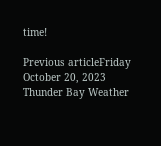time!

Previous articleFriday October 20, 2023 Thunder Bay Weather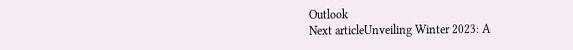Outlook
Next articleUnveiling Winter 2023: A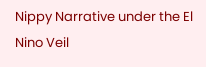Nippy Narrative under the El Nino Veil